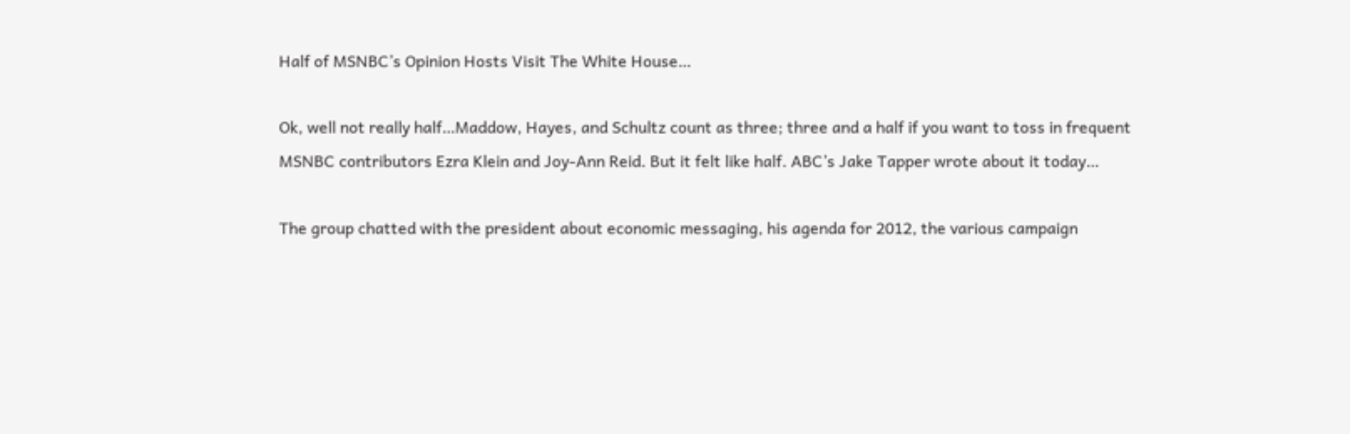Half of MSNBC’s Opinion Hosts Visit The White House…

Ok, well not really half…Maddow, Hayes, and Schultz count as three; three and a half if you want to toss in frequent MSNBC contributors Ezra Klein and Joy-Ann Reid. But it felt like half. ABC’s Jake Tapper wrote about it today…

The group chatted with the president about economic messaging, his agenda for 2012, the various campaign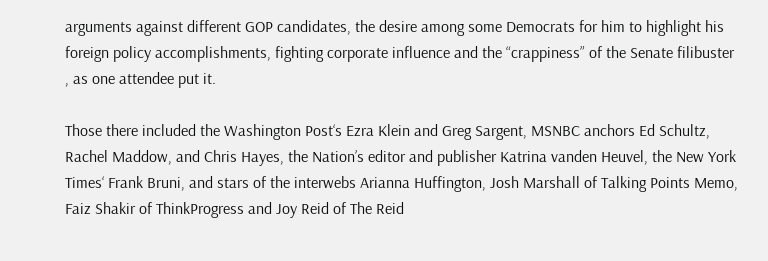arguments against different GOP candidates, the desire among some Democrats for him to highlight his foreign policy accomplishments, fighting corporate influence and the “crappiness” of the Senate filibuster , as one attendee put it.

Those there included the Washington Post‘s Ezra Klein and Greg Sargent, MSNBC anchors Ed Schultz, Rachel Maddow, and Chris Hayes, the Nation’s editor and publisher Katrina vanden Heuvel, the New York Times‘ Frank Bruni, and stars of the interwebs Arianna Huffington, Josh Marshall of Talking Points Memo, Faiz Shakir of ThinkProgress and Joy Reid of The Reid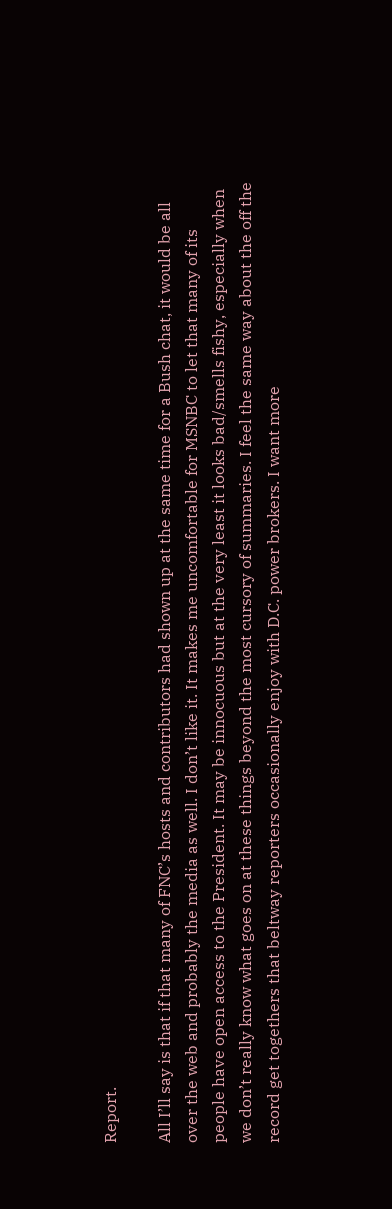Report.

All I’ll say is that if that many of FNC’s hosts and contributors had shown up at the same time for a Bush chat, it would be all over the web and probably the media as well. I don’t like it. It makes me uncomfortable for MSNBC to let that many of its people have open access to the President. It may be innocuous but at the very least it looks bad/smells fishy, especially when we don’t really know what goes on at these things beyond the most cursory of summaries. I feel the same way about the off the record get togethers that beltway reporters occasionally enjoy with D.C. power brokers. I want more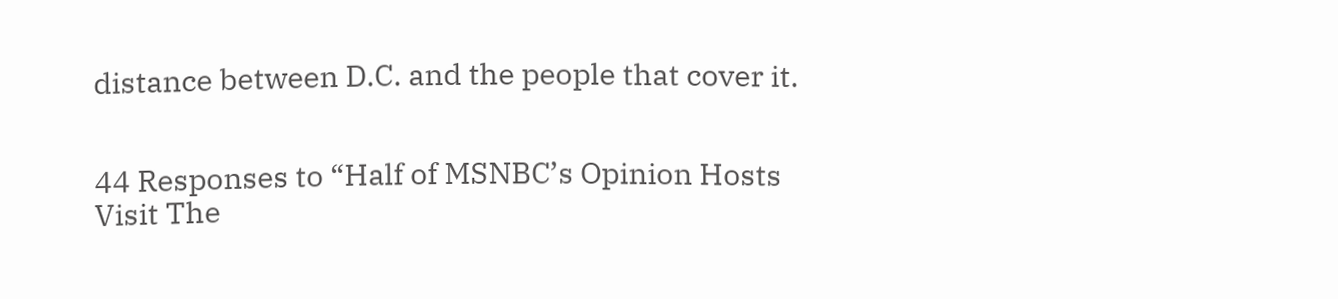distance between D.C. and the people that cover it.


44 Responses to “Half of MSNBC’s Opinion Hosts Visit The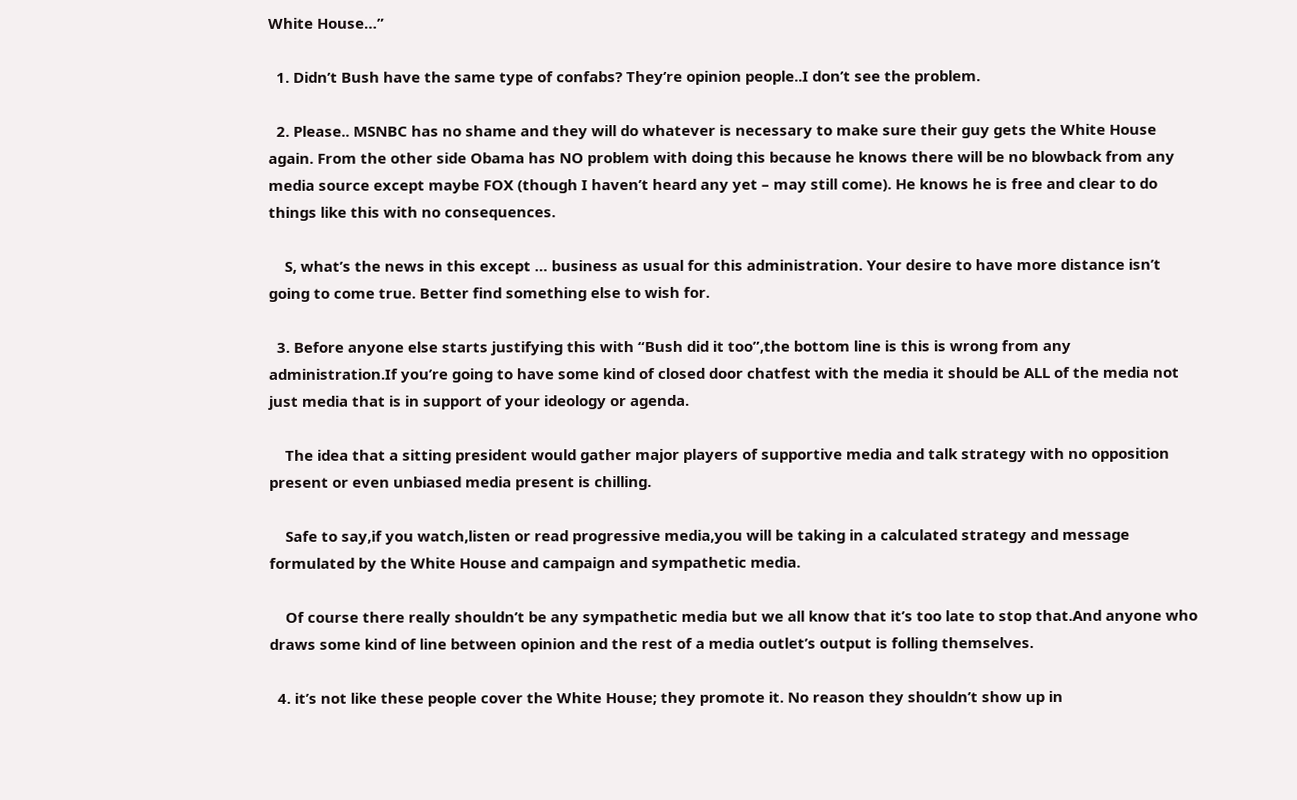White House…”

  1. Didn’t Bush have the same type of confabs? They’re opinion people..I don’t see the problem.

  2. Please.. MSNBC has no shame and they will do whatever is necessary to make sure their guy gets the White House again. From the other side Obama has NO problem with doing this because he knows there will be no blowback from any media source except maybe FOX (though I haven’t heard any yet – may still come). He knows he is free and clear to do things like this with no consequences.

    S, what’s the news in this except … business as usual for this administration. Your desire to have more distance isn’t going to come true. Better find something else to wish for.

  3. Before anyone else starts justifying this with “Bush did it too”,the bottom line is this is wrong from any administration.If you’re going to have some kind of closed door chatfest with the media it should be ALL of the media not just media that is in support of your ideology or agenda.

    The idea that a sitting president would gather major players of supportive media and talk strategy with no opposition present or even unbiased media present is chilling.

    Safe to say,if you watch,listen or read progressive media,you will be taking in a calculated strategy and message formulated by the White House and campaign and sympathetic media.

    Of course there really shouldn’t be any sympathetic media but we all know that it’s too late to stop that.And anyone who draws some kind of line between opinion and the rest of a media outlet’s output is folling themselves.

  4. it’s not like these people cover the White House; they promote it. No reason they shouldn’t show up in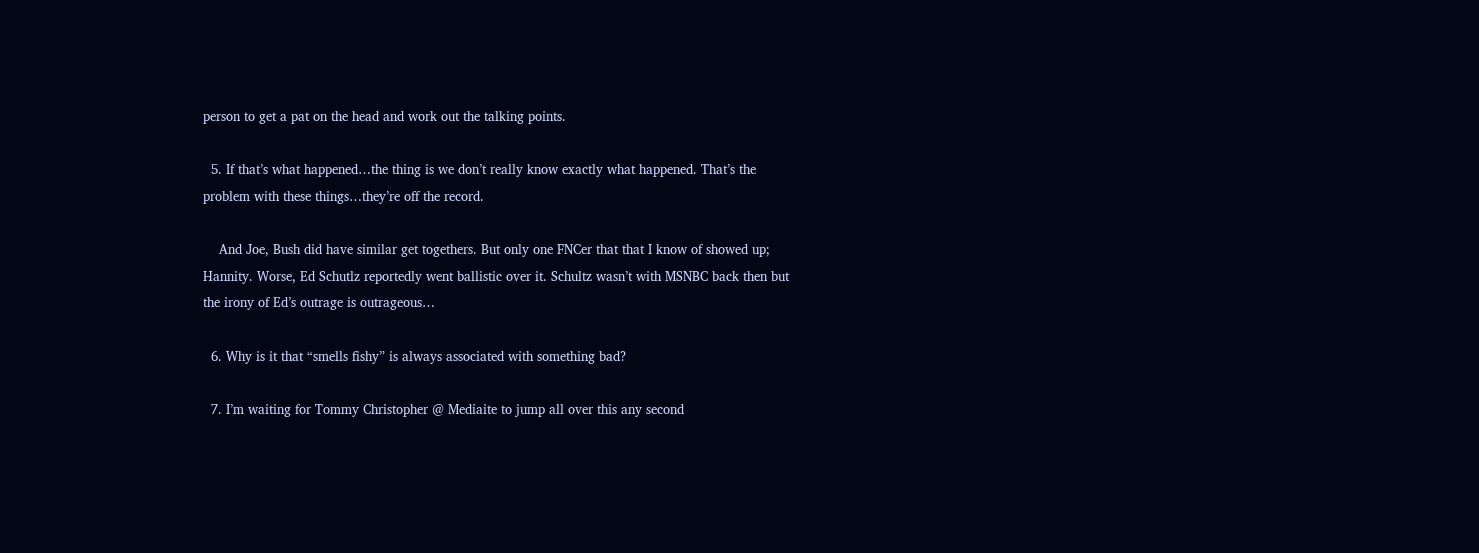person to get a pat on the head and work out the talking points.

  5. If that’s what happened…the thing is we don’t really know exactly what happened. That’s the problem with these things…they’re off the record.

    And Joe, Bush did have similar get togethers. But only one FNCer that that I know of showed up; Hannity. Worse, Ed Schutlz reportedly went ballistic over it. Schultz wasn’t with MSNBC back then but the irony of Ed’s outrage is outrageous…

  6. Why is it that “smells fishy” is always associated with something bad?

  7. I’m waiting for Tommy Christopher @ Mediaite to jump all over this any second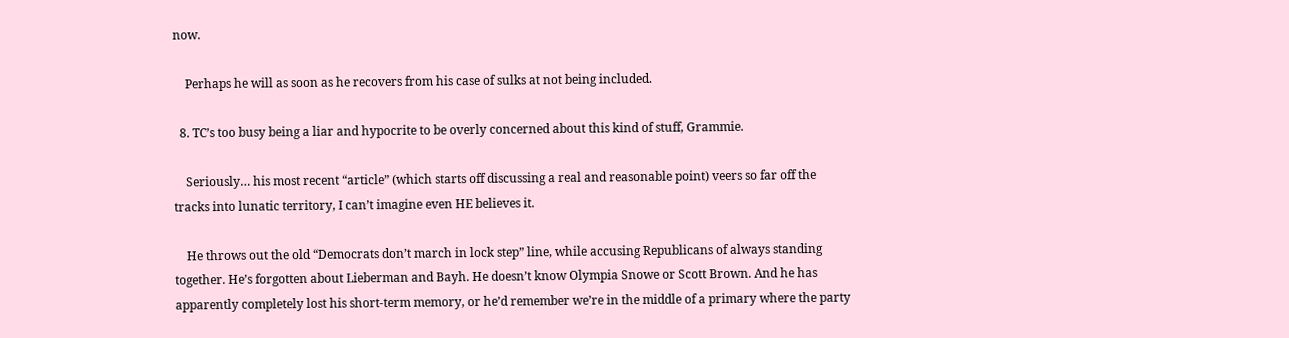now.

    Perhaps he will as soon as he recovers from his case of sulks at not being included.

  8. TC’s too busy being a liar and hypocrite to be overly concerned about this kind of stuff, Grammie.

    Seriously… his most recent “article” (which starts off discussing a real and reasonable point) veers so far off the tracks into lunatic territory, I can’t imagine even HE believes it.

    He throws out the old “Democrats don’t march in lock step” line, while accusing Republicans of always standing together. He’s forgotten about Lieberman and Bayh. He doesn’t know Olympia Snowe or Scott Brown. And he has apparently completely lost his short-term memory, or he’d remember we’re in the middle of a primary where the party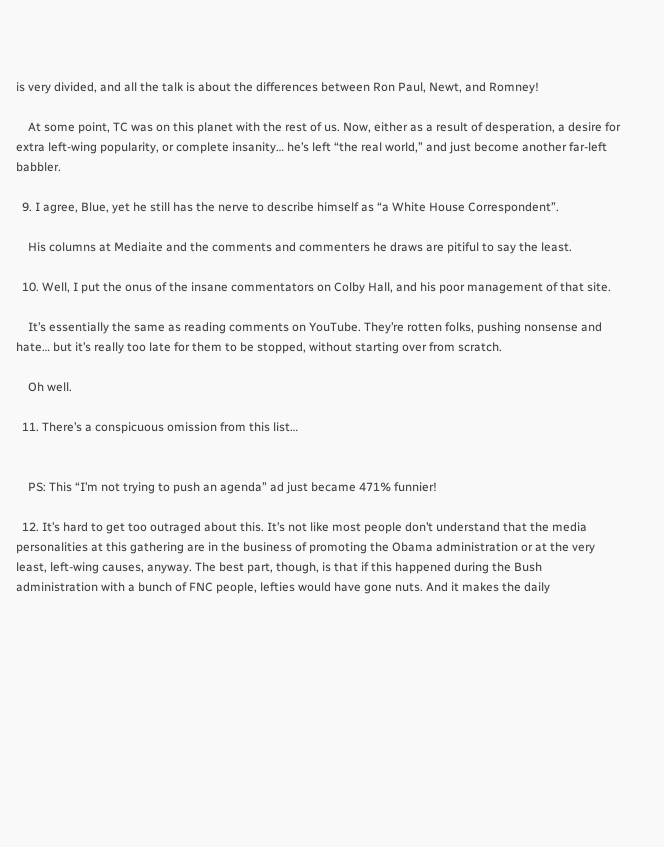is very divided, and all the talk is about the differences between Ron Paul, Newt, and Romney!

    At some point, TC was on this planet with the rest of us. Now, either as a result of desperation, a desire for extra left-wing popularity, or complete insanity… he’s left “the real world,” and just become another far-left babbler.

  9. I agree, Blue, yet he still has the nerve to describe himself as “a White House Correspondent”.

    His columns at Mediaite and the comments and commenters he draws are pitiful to say the least.

  10. Well, I put the onus of the insane commentators on Colby Hall, and his poor management of that site.

    It’s essentially the same as reading comments on YouTube. They’re rotten folks, pushing nonsense and hate… but it’s really too late for them to be stopped, without starting over from scratch.

    Oh well.

  11. There’s a conspicuous omission from this list…


    PS: This “I’m not trying to push an agenda” ad just became 471% funnier!

  12. It’s hard to get too outraged about this. It’s not like most people don’t understand that the media personalities at this gathering are in the business of promoting the Obama administration or at the very least, left-wing causes, anyway. The best part, though, is that if this happened during the Bush administration with a bunch of FNC people, lefties would have gone nuts. And it makes the daily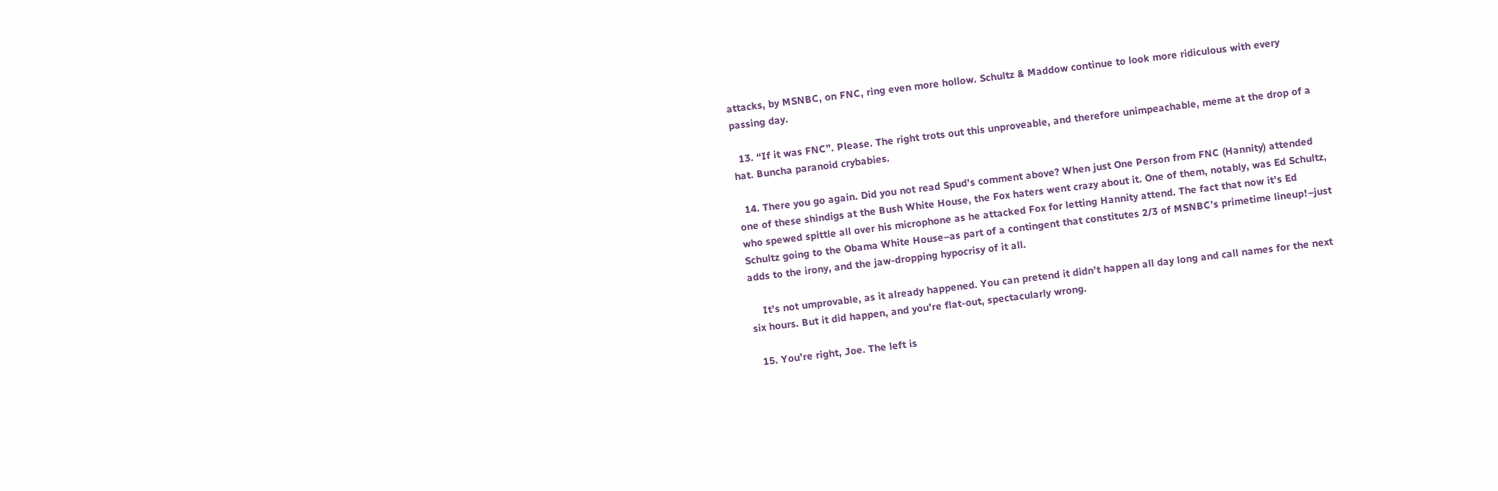attacks, by MSNBC, on FNC, ring even more hollow. Schultz & Maddow continue to look more ridiculous with every passing day.

  13. “If it was FNC”. Please. The right trots out this unproveable, and therefore unimpeachable, meme at the drop of a hat. Buncha paranoid crybabies.

  14. There you go again. Did you not read Spud’s comment above? When just One Person from FNC (Hannity) attended one of these shindigs at the Bush White House, the Fox haters went crazy about it. One of them, notably, was Ed Schultz, who spewed spittle all over his microphone as he attacked Fox for letting Hannity attend. The fact that now it’s Ed Schultz going to the Obama White House–as part of a contingent that constitutes 2/3 of MSNBC’s primetime lineup!–just adds to the irony, and the jaw-dropping hypocrisy of it all.

    It’s not umprovable, as it already happened. You can pretend it didn’t happen all day long and call names for the next six hours. But it did happen, and you’re flat-out, spectacularly wrong.

  15. You’re right, Joe. The left is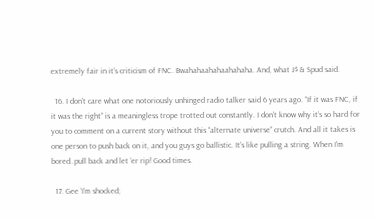extremely fair in it’s criticism of FNC. Bwahahaahahaahahaha. And, what J$ & Spud said.

  16. I don’t care what one notoriously unhinged radio talker said 6 years ago. “If it was FNC, if it was the right” is a meaningless trope trotted out constantly. I don’t know why it’s so hard for you to comment on a current story without this “alternate universe” crutch. And all it takes is one person to push back on it, and you guys go ballistic. It’s like pulling a string. When I’m bored..pull back and let ‘er rip! Good times.

  17. Gee ‘I’m shocked;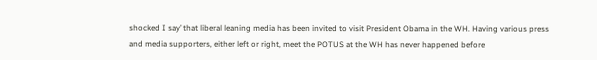shocked I say’ that liberal leaning media has been invited to visit President Obama in the WH. Having various press and media supporters, either left or right, meet the POTUS at the WH has never happened before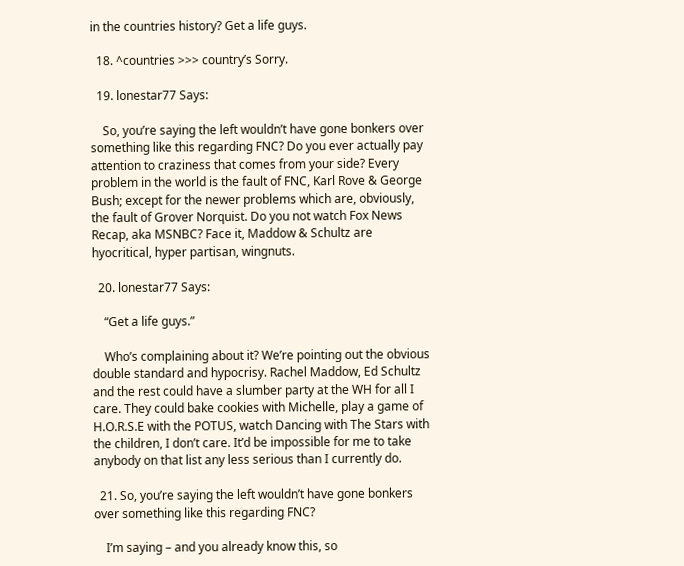in the countries history? Get a life guys.

  18. ^countries >>> country’s Sorry.

  19. lonestar77 Says:

    So, you’re saying the left wouldn’t have gone bonkers over something like this regarding FNC? Do you ever actually pay attention to craziness that comes from your side? Every problem in the world is the fault of FNC, Karl Rove & George Bush; except for the newer problems which are, obviously, the fault of Grover Norquist. Do you not watch Fox News Recap, aka MSNBC? Face it, Maddow & Schultz are hyocritical, hyper partisan, wingnuts.

  20. lonestar77 Says:

    “Get a life guys.”

    Who’s complaining about it? We’re pointing out the obvious double standard and hypocrisy. Rachel Maddow, Ed Schultz and the rest could have a slumber party at the WH for all I care. They could bake cookies with Michelle, play a game of H.O.R.S.E with the POTUS, watch Dancing with The Stars with the children, I don’t care. It’d be impossible for me to take anybody on that list any less serious than I currently do.

  21. So, you’re saying the left wouldn’t have gone bonkers over something like this regarding FNC?

    I’m saying – and you already know this, so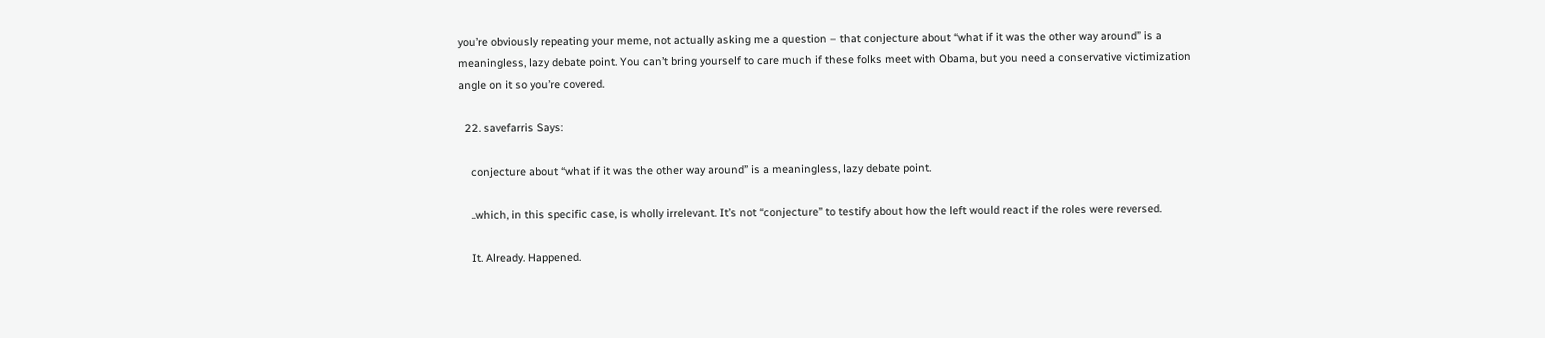you’re obviously repeating your meme, not actually asking me a question – that conjecture about “what if it was the other way around” is a meaningless, lazy debate point. You can’t bring yourself to care much if these folks meet with Obama, but you need a conservative victimization angle on it so you’re covered.

  22. savefarris Says:

    conjecture about “what if it was the other way around” is a meaningless, lazy debate point.

    ..which, in this specific case, is wholly irrelevant. It’s not “conjecture” to testify about how the left would react if the roles were reversed.

    It. Already. Happened.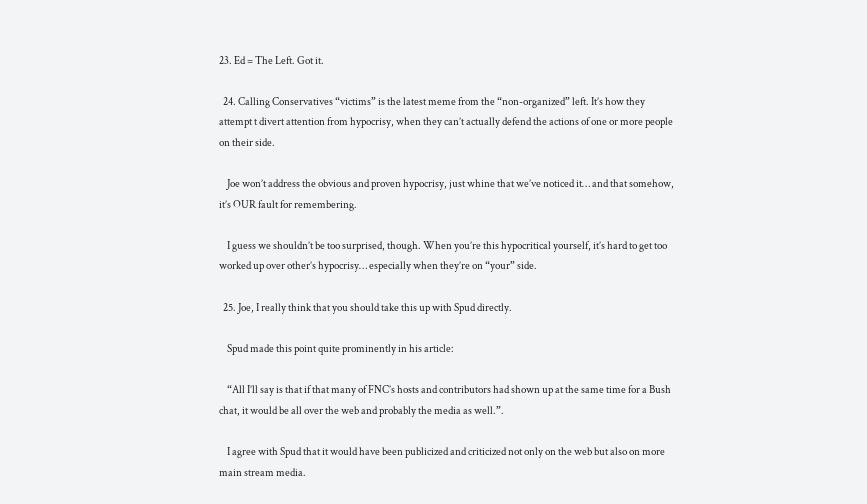23. Ed = The Left. Got it.

  24. Calling Conservatives “victims” is the latest meme from the “non-organized” left. It’s how they attempt t divert attention from hypocrisy, when they can’t actually defend the actions of one or more people on their side.

    Joe won’t address the obvious and proven hypocrisy, just whine that we’ve noticed it… and that somehow, it’s OUR fault for remembering.

    I guess we shouldn’t be too surprised, though. When you’re this hypocritical yourself, it’s hard to get too worked up over other’s hypocrisy… especially when they’re on “your” side.

  25. Joe, I really think that you should take this up with Spud directly.

    Spud made this point quite prominently in his article:

    “All I’ll say is that if that many of FNC’s hosts and contributors had shown up at the same time for a Bush chat, it would be all over the web and probably the media as well.”.

    I agree with Spud that it would have been publicized and criticized not only on the web but also on more main stream media.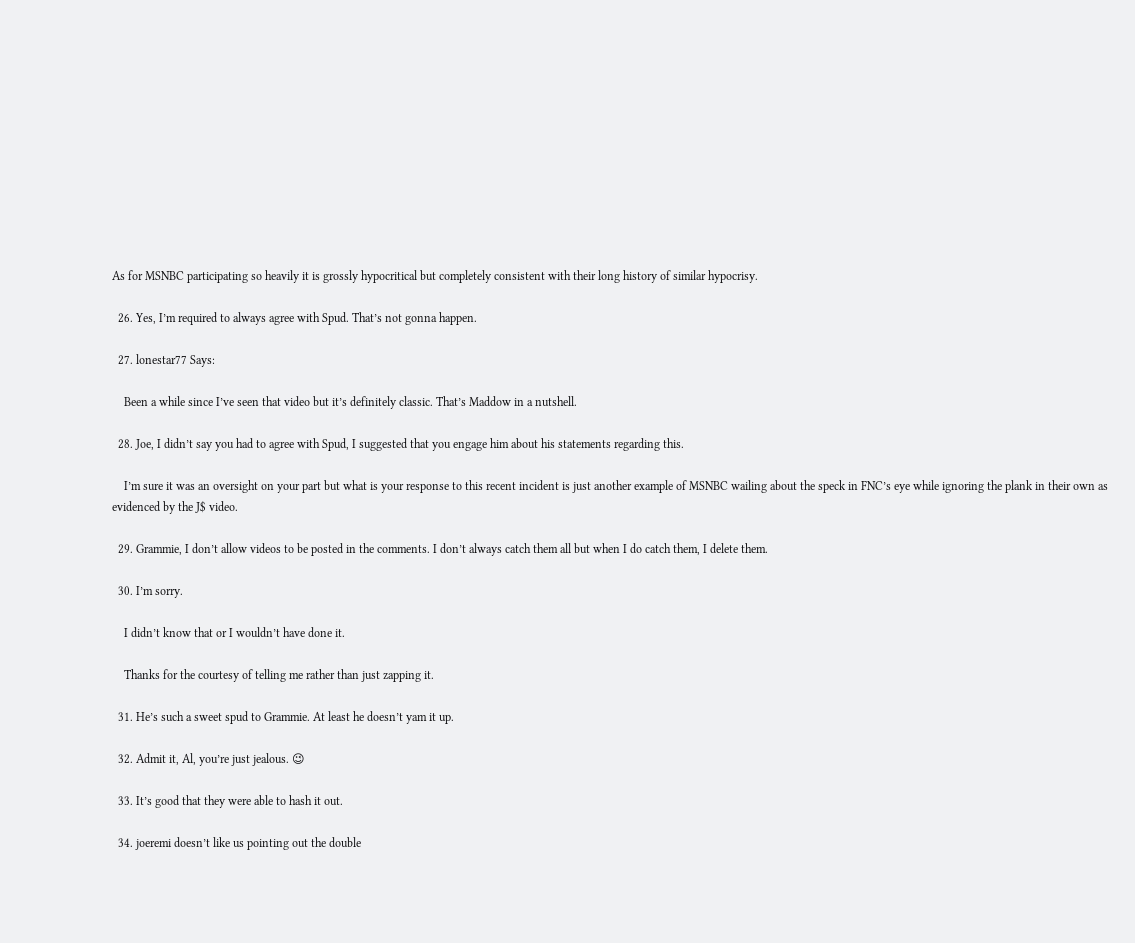As for MSNBC participating so heavily it is grossly hypocritical but completely consistent with their long history of similar hypocrisy.

  26. Yes, I’m required to always agree with Spud. That’s not gonna happen.

  27. lonestar77 Says:

    Been a while since I’ve seen that video but it’s definitely classic. That’s Maddow in a nutshell.

  28. Joe, I didn’t say you had to agree with Spud, I suggested that you engage him about his statements regarding this.

    I’m sure it was an oversight on your part but what is your response to this recent incident is just another example of MSNBC wailing about the speck in FNC’s eye while ignoring the plank in their own as evidenced by the J$ video.

  29. Grammie, I don’t allow videos to be posted in the comments. I don’t always catch them all but when I do catch them, I delete them.

  30. I’m sorry.

    I didn’t know that or I wouldn’t have done it.

    Thanks for the courtesy of telling me rather than just zapping it.

  31. He’s such a sweet spud to Grammie. At least he doesn’t yam it up.

  32. Admit it, Al, you’re just jealous. 😉

  33. It’s good that they were able to hash it out.

  34. joeremi doesn’t like us pointing out the double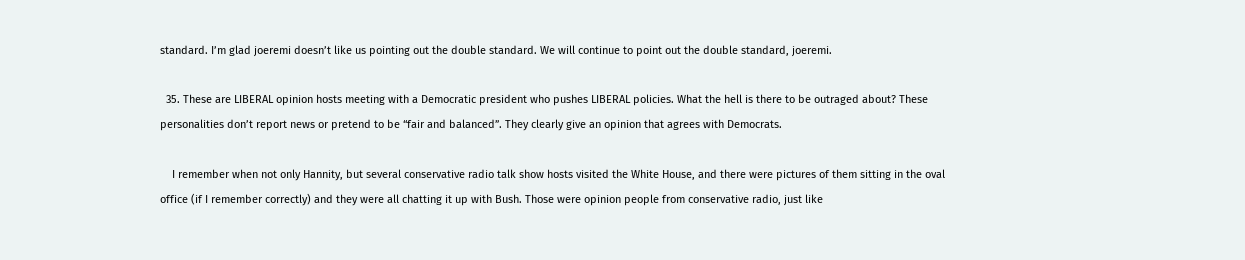standard. I’m glad joeremi doesn’t like us pointing out the double standard. We will continue to point out the double standard, joeremi.

  35. These are LIBERAL opinion hosts meeting with a Democratic president who pushes LIBERAL policies. What the hell is there to be outraged about? These personalities don’t report news or pretend to be “fair and balanced”. They clearly give an opinion that agrees with Democrats.

    I remember when not only Hannity, but several conservative radio talk show hosts visited the White House, and there were pictures of them sitting in the oval office (if I remember correctly) and they were all chatting it up with Bush. Those were opinion people from conservative radio, just like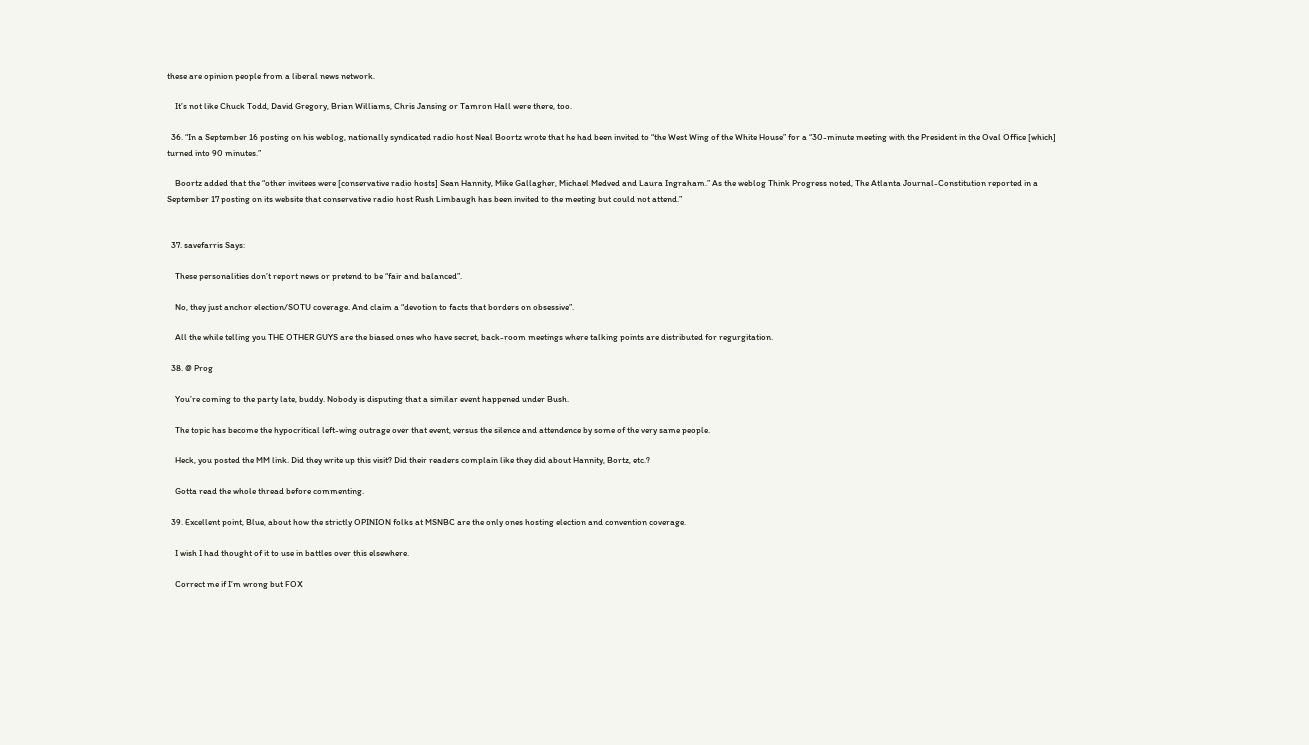these are opinion people from a liberal news network.

    It’s not like Chuck Todd, David Gregory, Brian Williams, Chris Jansing or Tamron Hall were there, too.

  36. “In a September 16 posting on his weblog, nationally syndicated radio host Neal Boortz wrote that he had been invited to “the West Wing of the White House” for a “30-minute meeting with the President in the Oval Office [which] turned into 90 minutes.”

    Boortz added that the “other invitees were [conservative radio hosts] Sean Hannity, Mike Gallagher, Michael Medved and Laura Ingraham.” As the weblog Think Progress noted, The Atlanta Journal-Constitution reported in a September 17 posting on its website that conservative radio host Rush Limbaugh has been invited to the meeting but could not attend.”


  37. savefarris Says:

    These personalities don’t report news or pretend to be “fair and balanced”.

    No, they just anchor election/SOTU coverage. And claim a “devotion to facts that borders on obsessive”.

    All the while telling you THE OTHER GUYS are the biased ones who have secret, back-room meetings where talking points are distributed for regurgitation.

  38. @ Prog

    You’re coming to the party late, buddy. Nobody is disputing that a similar event happened under Bush.

    The topic has become the hypocritical left-wing outrage over that event, versus the silence and attendence by some of the very same people.

    Heck, you posted the MM link. Did they write up this visit? Did their readers complain like they did about Hannity, Bortz, etc.?

    Gotta read the whole thread before commenting.

  39. Excellent point, Blue, about how the strictly OPINION folks at MSNBC are the only ones hosting election and convention coverage.

    I wish I had thought of it to use in battles over this elsewhere.

    Correct me if I’m wrong but FOX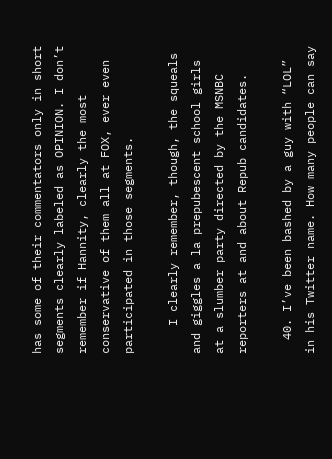has some of their commentators only in short segments clearly labeled as OPINION. I don’t remember if Hannity, clearly the most conservative of them all at FOX, ever even participated in those segments.

    I clearly remember, though, the squeals and giggles a la prepubescent school girls at a slumber party directed by the MSNBC reporters at and about Repub candidates.

  40. I’ve been bashed by a guy with “LOL” in his Twitter name. How many people can say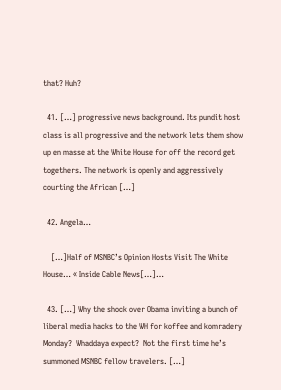that? Huh?

  41. […] progressive news background. Its pundit host class is all progressive and the network lets them show up en masse at the White House for off the record get togethers. The network is openly and aggressively courting the African […]

  42. Angela…

    […]Half of MSNBC’s Opinion Hosts Visit The White House… « Inside Cable News[…]…

  43. […] Why the shock over Obama inviting a bunch of liberal media hacks to the WH for koffee and komradery Monday?  Whaddaya expect?  Not the first time he’s summoned MSNBC fellow travelers. […]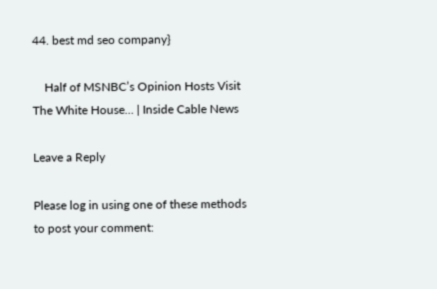44. best md seo company}

    Half of MSNBC’s Opinion Hosts Visit The White House… | Inside Cable News

Leave a Reply

Please log in using one of these methods to post your comment: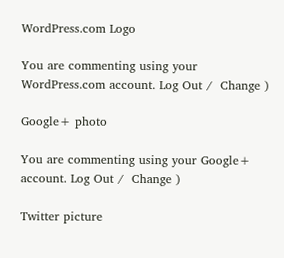WordPress.com Logo

You are commenting using your WordPress.com account. Log Out /  Change )

Google+ photo

You are commenting using your Google+ account. Log Out /  Change )

Twitter picture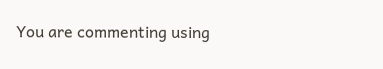You are commenting using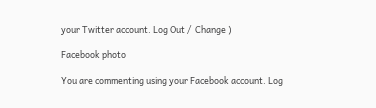your Twitter account. Log Out /  Change )

Facebook photo

You are commenting using your Facebook account. Log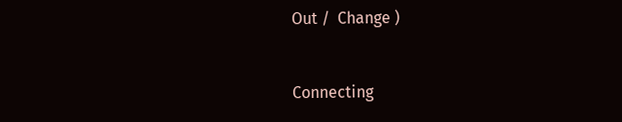Out /  Change )


Connecting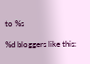to %s

%d bloggers like this: